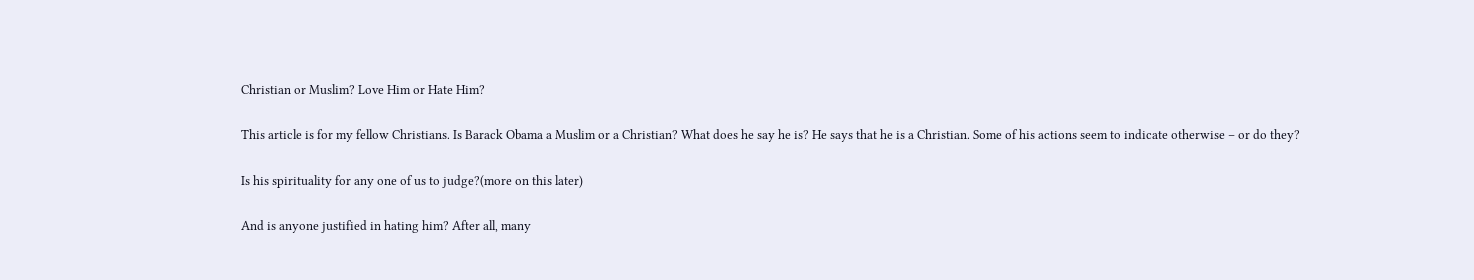Christian or Muslim? Love Him or Hate Him?

This article is for my fellow Christians. Is Barack Obama a Muslim or a Christian? What does he say he is? He says that he is a Christian. Some of his actions seem to indicate otherwise – or do they?

Is his spirituality for any one of us to judge?(more on this later)

And is anyone justified in hating him? After all, many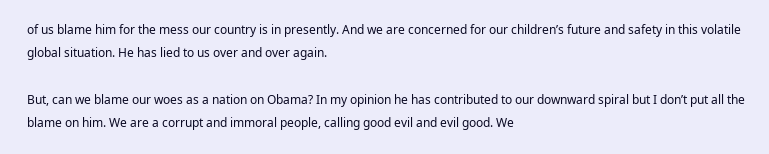of us blame him for the mess our country is in presently. And we are concerned for our children’s future and safety in this volatile global situation. He has lied to us over and over again.

But, can we blame our woes as a nation on Obama? In my opinion he has contributed to our downward spiral but I don’t put all the blame on him. We are a corrupt and immoral people, calling good evil and evil good. We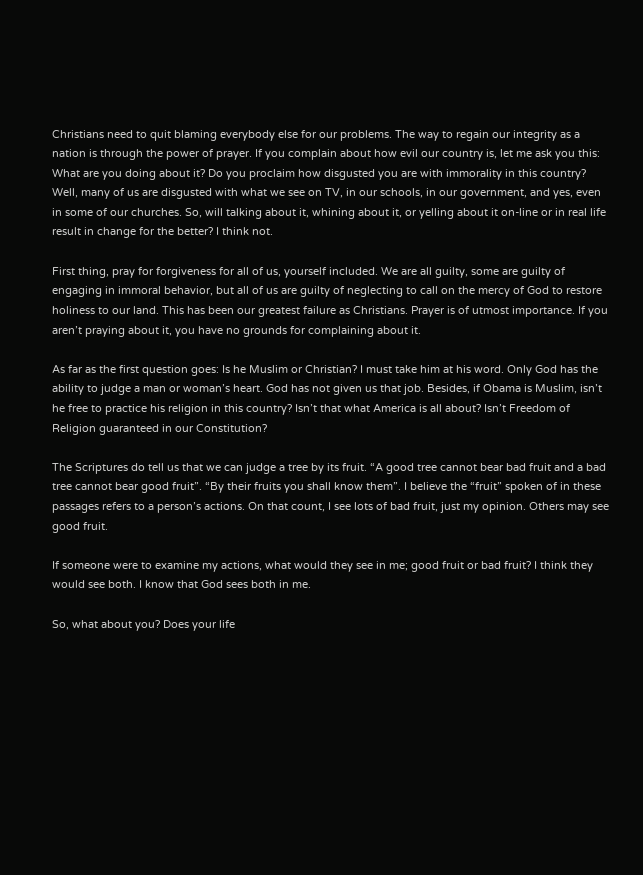Christians need to quit blaming everybody else for our problems. The way to regain our integrity as a nation is through the power of prayer. If you complain about how evil our country is, let me ask you this: What are you doing about it? Do you proclaim how disgusted you are with immorality in this country? Well, many of us are disgusted with what we see on TV, in our schools, in our government, and yes, even in some of our churches. So, will talking about it, whining about it, or yelling about it on-line or in real life result in change for the better? I think not.

First thing, pray for forgiveness for all of us, yourself included. We are all guilty, some are guilty of engaging in immoral behavior, but all of us are guilty of neglecting to call on the mercy of God to restore holiness to our land. This has been our greatest failure as Christians. Prayer is of utmost importance. If you aren’t praying about it, you have no grounds for complaining about it.

As far as the first question goes: Is he Muslim or Christian? I must take him at his word. Only God has the ability to judge a man or woman’s heart. God has not given us that job. Besides, if Obama is Muslim, isn’t he free to practice his religion in this country? Isn’t that what America is all about? Isn’t Freedom of Religion guaranteed in our Constitution?

The Scriptures do tell us that we can judge a tree by its fruit. “A good tree cannot bear bad fruit and a bad tree cannot bear good fruit”. “By their fruits you shall know them”. I believe the “fruit” spoken of in these passages refers to a person’s actions. On that count, I see lots of bad fruit, just my opinion. Others may see good fruit.

If someone were to examine my actions, what would they see in me; good fruit or bad fruit? I think they would see both. I know that God sees both in me.

So, what about you? Does your life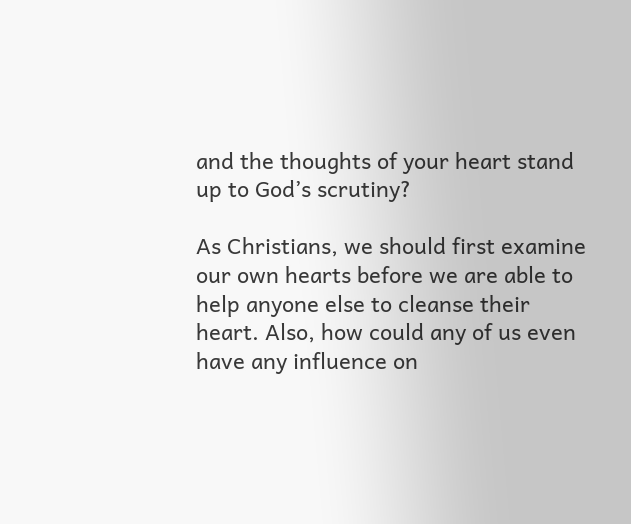and the thoughts of your heart stand up to God’s scrutiny?

As Christians, we should first examine our own hearts before we are able to help anyone else to cleanse their heart. Also, how could any of us even have any influence on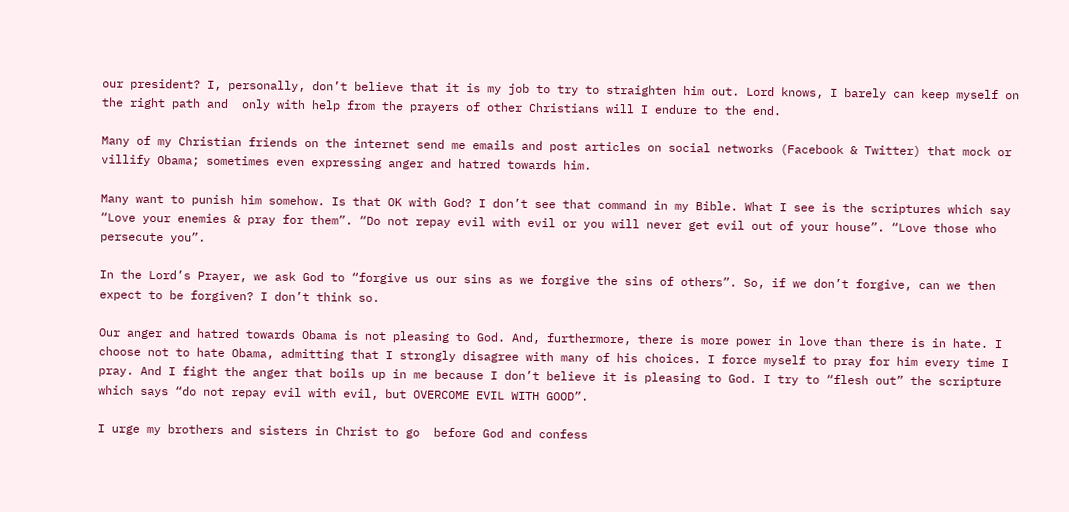our president? I, personally, don’t believe that it is my job to try to straighten him out. Lord knows, I barely can keep myself on the right path and  only with help from the prayers of other Christians will I endure to the end.

Many of my Christian friends on the internet send me emails and post articles on social networks (Facebook & Twitter) that mock or villify Obama; sometimes even expressing anger and hatred towards him.

Many want to punish him somehow. Is that OK with God? I don’t see that command in my Bible. What I see is the scriptures which say “Love your enemies & pray for them”. “Do not repay evil with evil or you will never get evil out of your house”. “Love those who persecute you”.

In the Lord’s Prayer, we ask God to “forgive us our sins as we forgive the sins of others”. So, if we don’t forgive, can we then expect to be forgiven? I don’t think so.

Our anger and hatred towards Obama is not pleasing to God. And, furthermore, there is more power in love than there is in hate. I choose not to hate Obama, admitting that I strongly disagree with many of his choices. I force myself to pray for him every time I pray. And I fight the anger that boils up in me because I don’t believe it is pleasing to God. I try to “flesh out” the scripture which says “do not repay evil with evil, but OVERCOME EVIL WITH GOOD”.

I urge my brothers and sisters in Christ to go  before God and confess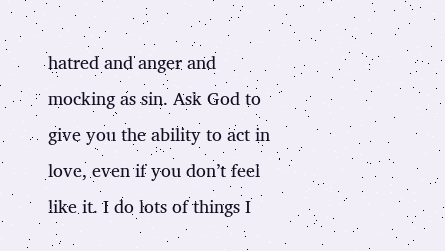hatred and anger and mocking as sin. Ask God to give you the ability to act in love, even if you don’t feel like it. I do lots of things I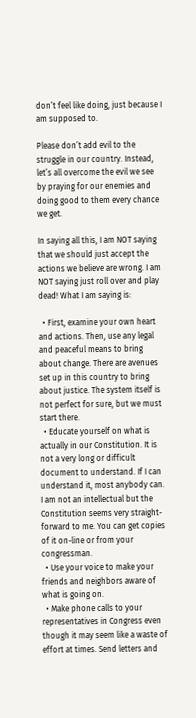don’t feel like doing, just because I am supposed to.

Please don’t add evil to the struggle in our country. Instead, let’s all overcome the evil we see by praying for our enemies and doing good to them every chance we get.

In saying all this, I am NOT saying that we should just accept the actions we believe are wrong. I am NOT saying just roll over and play dead! What I am saying is:

  • First, examine your own heart and actions. Then, use any legal and peaceful means to bring about change. There are avenues set up in this country to bring about justice. The system itself is not perfect for sure, but we must start there.
  • Educate yourself on what is actually in our Constitution. It is not a very long or difficult document to understand. If I can understand it, most anybody can. I am not an intellectual but the Constitution seems very straight-forward to me. You can get copies of it on-line or from your congressman.
  • Use your voice to make your friends and neighbors aware of what is going on.
  • Make phone calls to your representatives in Congress even though it may seem like a waste of effort at times. Send letters and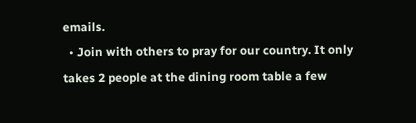emails.
  • Join with others to pray for our country. It only takes 2 people at the dining room table a few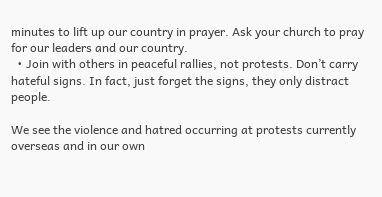minutes to lift up our country in prayer. Ask your church to pray for our leaders and our country.
  • Join with others in peaceful rallies, not protests. Don’t carry hateful signs. In fact, just forget the signs, they only distract people.

We see the violence and hatred occurring at protests currently overseas and in our own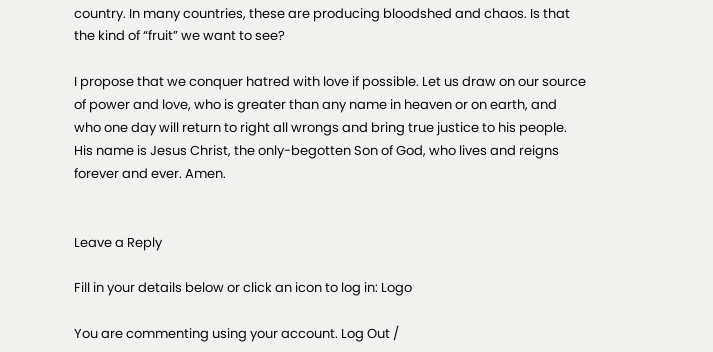country. In many countries, these are producing bloodshed and chaos. Is that the kind of “fruit” we want to see?

I propose that we conquer hatred with love if possible. Let us draw on our source of power and love, who is greater than any name in heaven or on earth, and who one day will return to right all wrongs and bring true justice to his people. His name is Jesus Christ, the only-begotten Son of God, who lives and reigns forever and ever. Amen.


Leave a Reply

Fill in your details below or click an icon to log in: Logo

You are commenting using your account. Log Out /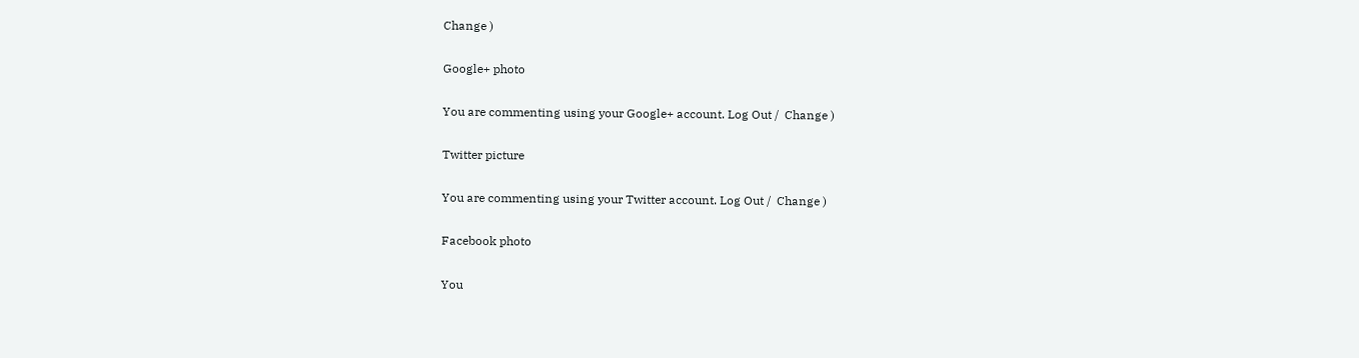Change )

Google+ photo

You are commenting using your Google+ account. Log Out /  Change )

Twitter picture

You are commenting using your Twitter account. Log Out /  Change )

Facebook photo

You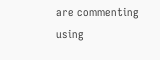are commenting using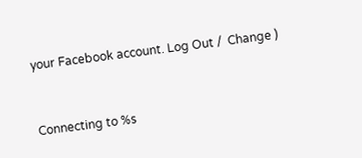your Facebook account. Log Out /  Change )


Connecting to %s